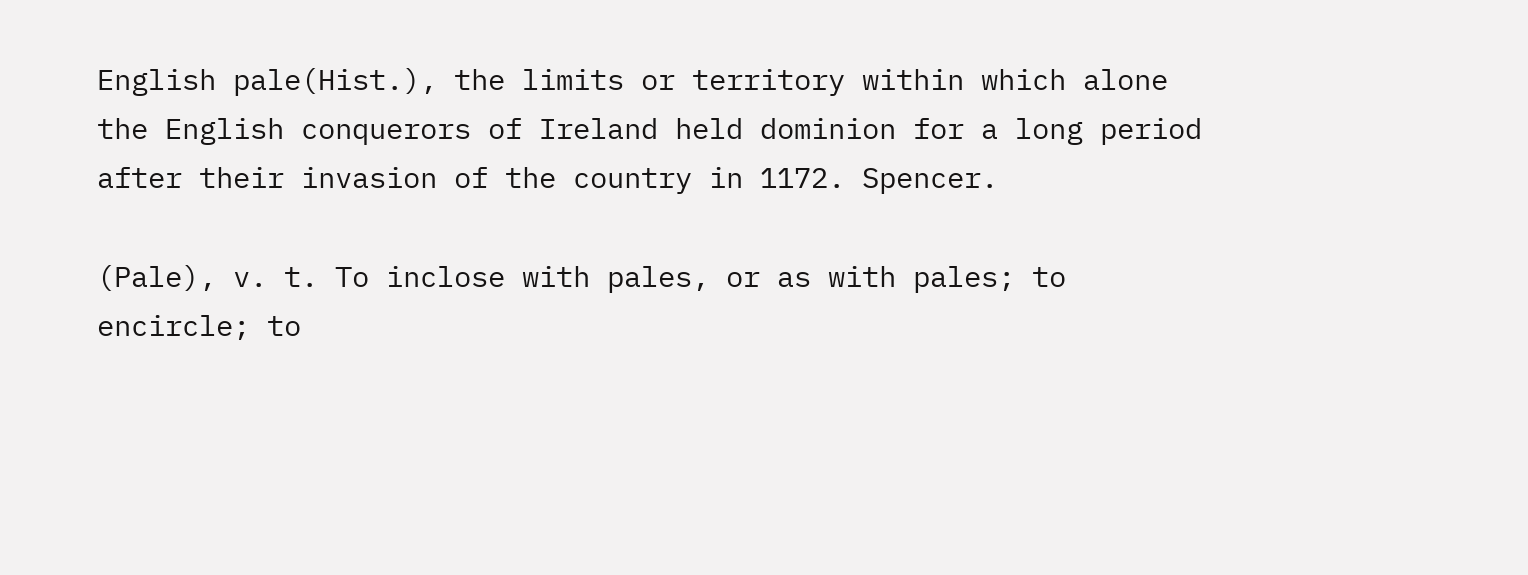English pale(Hist.), the limits or territory within which alone the English conquerors of Ireland held dominion for a long period after their invasion of the country in 1172. Spencer.

(Pale), v. t. To inclose with pales, or as with pales; to encircle; to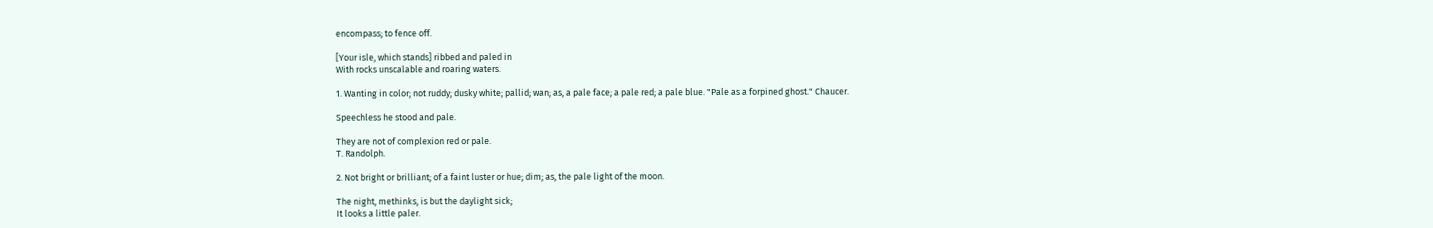encompass; to fence off.

[Your isle, which stands] ribbed and paled in
With rocks unscalable and roaring waters.

1. Wanting in color; not ruddy; dusky white; pallid; wan; as, a pale face; a pale red; a pale blue. "Pale as a forpined ghost." Chaucer.

Speechless he stood and pale.

They are not of complexion red or pale.
T. Randolph.

2. Not bright or brilliant; of a faint luster or hue; dim; as, the pale light of the moon.

The night, methinks, is but the daylight sick;
It looks a little paler.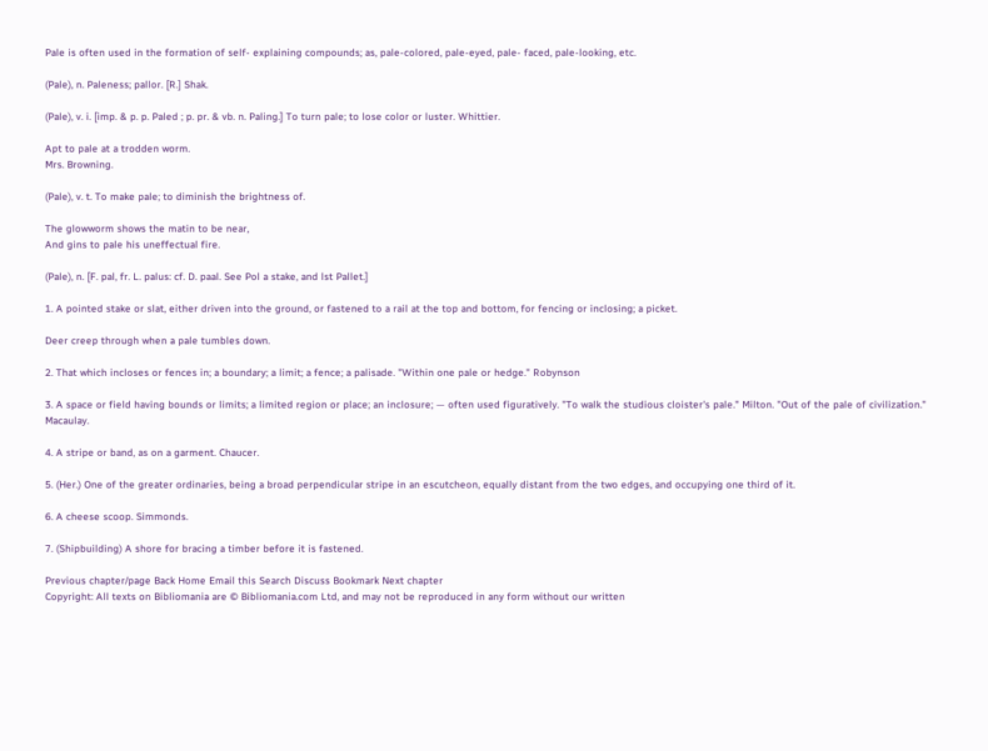Pale is often used in the formation of self- explaining compounds; as, pale-colored, pale-eyed, pale- faced, pale-looking, etc.

(Pale), n. Paleness; pallor. [R.] Shak.

(Pale), v. i. [imp. & p. p. Paled ; p. pr. & vb. n. Paling.] To turn pale; to lose color or luster. Whittier.

Apt to pale at a trodden worm.
Mrs. Browning.

(Pale), v. t. To make pale; to diminish the brightness of.

The glowworm shows the matin to be near,
And gins to pale his uneffectual fire.

(Pale), n. [F. pal, fr. L. palus: cf. D. paal. See Pol a stake, and lst Pallet.]

1. A pointed stake or slat, either driven into the ground, or fastened to a rail at the top and bottom, for fencing or inclosing; a picket.

Deer creep through when a pale tumbles down.

2. That which incloses or fences in; a boundary; a limit; a fence; a palisade. "Within one pale or hedge." Robynson

3. A space or field having bounds or limits; a limited region or place; an inclosure; — often used figuratively. "To walk the studious cloister's pale." Milton. "Out of the pale of civilization." Macaulay.

4. A stripe or band, as on a garment. Chaucer.

5. (Her.) One of the greater ordinaries, being a broad perpendicular stripe in an escutcheon, equally distant from the two edges, and occupying one third of it.

6. A cheese scoop. Simmonds.

7. (Shipbuilding) A shore for bracing a timber before it is fastened.

Previous chapter/page Back Home Email this Search Discuss Bookmark Next chapter
Copyright: All texts on Bibliomania are © Bibliomania.com Ltd, and may not be reproduced in any form without our written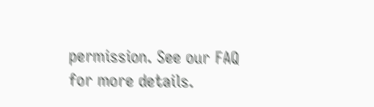permission. See our FAQ for more details.